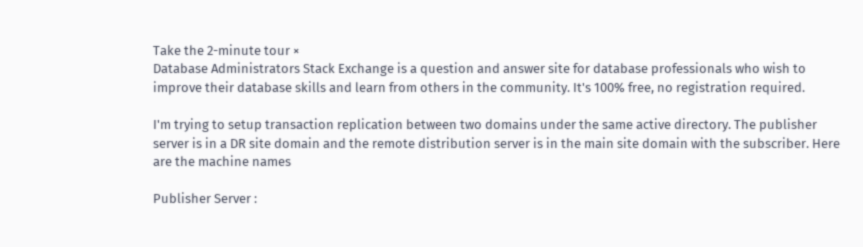Take the 2-minute tour ×
Database Administrators Stack Exchange is a question and answer site for database professionals who wish to improve their database skills and learn from others in the community. It's 100% free, no registration required.

I'm trying to setup transaction replication between two domains under the same active directory. The publisher server is in a DR site domain and the remote distribution server is in the main site domain with the subscriber. Here are the machine names

Publisher Server :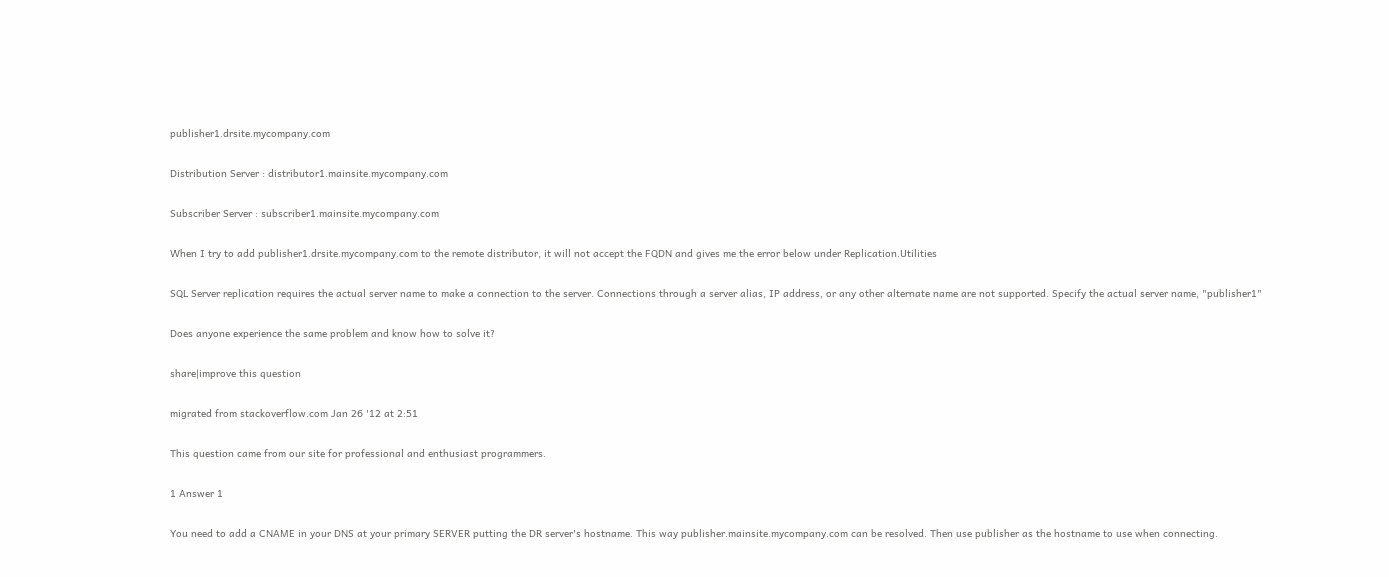publisher1.drsite.mycompany.com

Distribution Server : distributor1.mainsite.mycompany.com

Subscriber Server : subscriber1.mainsite.mycompany.com

When I try to add publisher1.drsite.mycompany.com to the remote distributor, it will not accept the FQDN and gives me the error below under Replication.Utilities

SQL Server replication requires the actual server name to make a connection to the server. Connections through a server alias, IP address, or any other alternate name are not supported. Specify the actual server name, "publisher1"

Does anyone experience the same problem and know how to solve it?

share|improve this question

migrated from stackoverflow.com Jan 26 '12 at 2:51

This question came from our site for professional and enthusiast programmers.

1 Answer 1

You need to add a CNAME in your DNS at your primary SERVER putting the DR server's hostname. This way publisher.mainsite.mycompany.com can be resolved. Then use publisher as the hostname to use when connecting.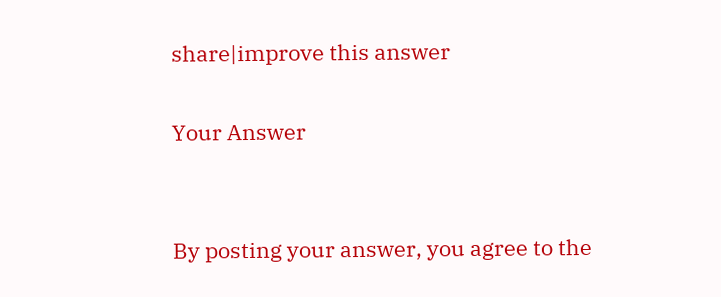share|improve this answer

Your Answer


By posting your answer, you agree to the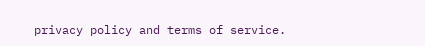privacy policy and terms of service.